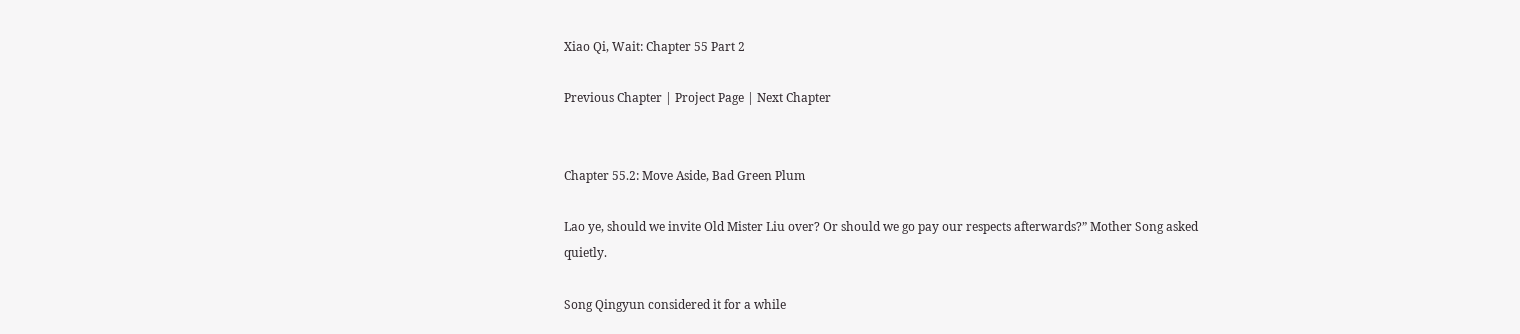Xiao Qi, Wait: Chapter 55 Part 2

Previous Chapter | Project Page | Next Chapter


Chapter 55.2: Move Aside, Bad Green Plum

Lao ye, should we invite Old Mister Liu over? Or should we go pay our respects afterwards?” Mother Song asked quietly.

Song Qingyun considered it for a while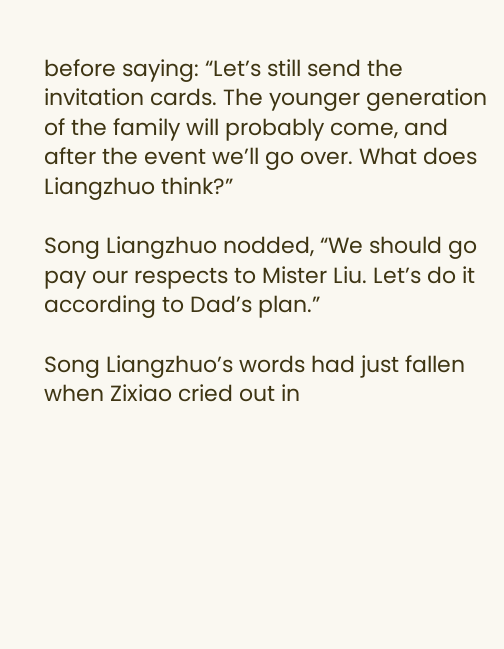before saying: “Let’s still send the invitation cards. The younger generation of the family will probably come, and after the event we’ll go over. What does Liangzhuo think?”

Song Liangzhuo nodded, “We should go pay our respects to Mister Liu. Let’s do it according to Dad’s plan.”

Song Liangzhuo’s words had just fallen when Zixiao cried out in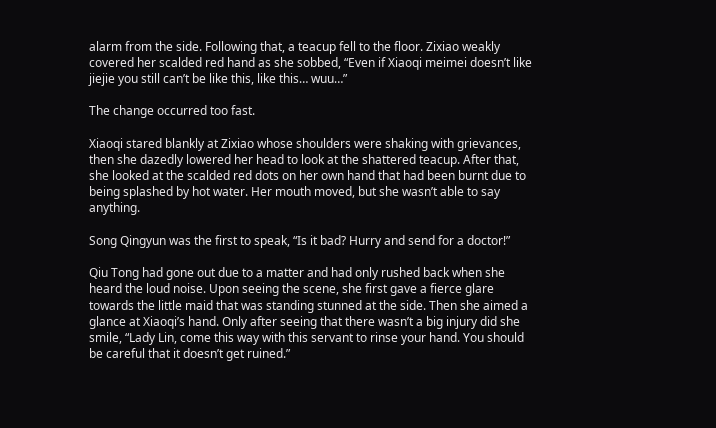alarm from the side. Following that, a teacup fell to the floor. Zixiao weakly covered her scalded red hand as she sobbed, “Even if Xiaoqi meimei doesn’t like jiejie you still can’t be like this, like this… wuu…”

The change occurred too fast.

Xiaoqi stared blankly at Zixiao whose shoulders were shaking with grievances, then she dazedly lowered her head to look at the shattered teacup. After that, she looked at the scalded red dots on her own hand that had been burnt due to being splashed by hot water. Her mouth moved, but she wasn’t able to say anything.

Song Qingyun was the first to speak, “Is it bad? Hurry and send for a doctor!”

Qiu Tong had gone out due to a matter and had only rushed back when she heard the loud noise. Upon seeing the scene, she first gave a fierce glare towards the little maid that was standing stunned at the side. Then she aimed a glance at Xiaoqi’s hand. Only after seeing that there wasn’t a big injury did she smile, “Lady Lin, come this way with this servant to rinse your hand. You should be careful that it doesn’t get ruined.”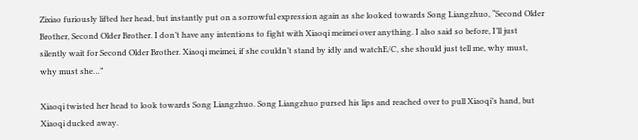Zixiao furiously lifted her head, but instantly put on a sorrowful expression again as she looked towards Song Liangzhuo, “Second Older Brother, Second Older Brother. I don’t have any intentions to fight with Xiaoqi meimei over anything. I also said so before, I’ll just silently wait for Second Older Brother. Xiaoqi meimei, if she couldn’t stand by idly and watchE/C, she should just tell me, why must, why must she…”

Xiaoqi twisted her head to look towards Song Liangzhuo. Song Liangzhuo pursed his lips and reached over to pull Xiaoqi’s hand, but Xiaoqi ducked away.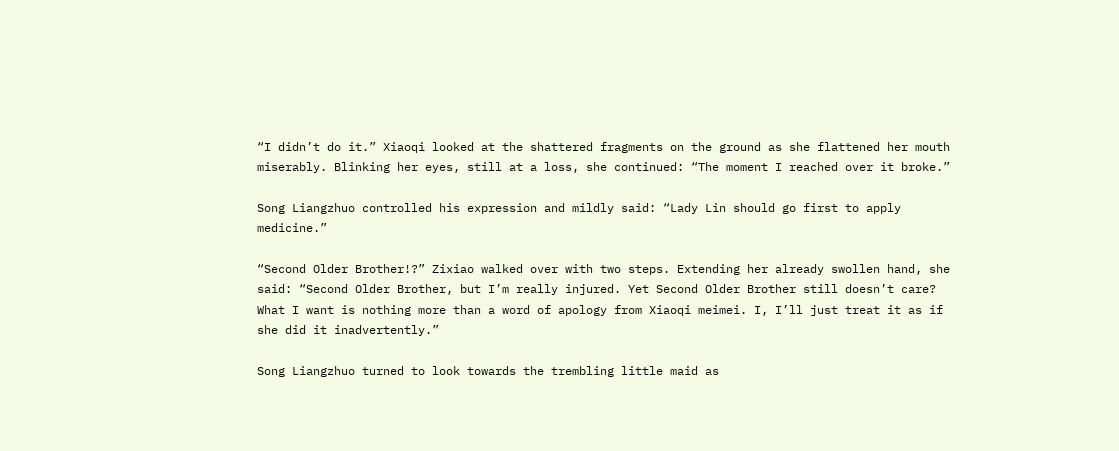“I didn’t do it.” Xiaoqi looked at the shattered fragments on the ground as she flattened her mouth miserably. Blinking her eyes, still at a loss, she continued: “The moment I reached over it broke.”

Song Liangzhuo controlled his expression and mildly said: “Lady Lin should go first to apply medicine.”

“Second Older Brother!?” Zixiao walked over with two steps. Extending her already swollen hand, she said: “Second Older Brother, but I’m really injured. Yet Second Older Brother still doesn’t care? What I want is nothing more than a word of apology from Xiaoqi meimei. I, I’ll just treat it as if she did it inadvertently.”

Song Liangzhuo turned to look towards the trembling little maid as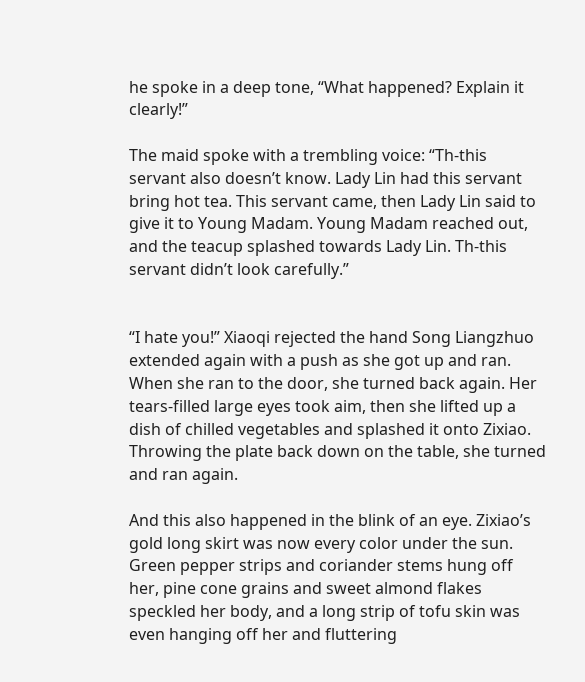he spoke in a deep tone, “What happened? Explain it clearly!”

The maid spoke with a trembling voice: “Th-this servant also doesn’t know. Lady Lin had this servant bring hot tea. This servant came, then Lady Lin said to give it to Young Madam. Young Madam reached out, and the teacup splashed towards Lady Lin. Th-this servant didn’t look carefully.”


“I hate you!” Xiaoqi rejected the hand Song Liangzhuo extended again with a push as she got up and ran. When she ran to the door, she turned back again. Her tears-filled large eyes took aim, then she lifted up a dish of chilled vegetables and splashed it onto Zixiao. Throwing the plate back down on the table, she turned and ran again.

And this also happened in the blink of an eye. Zixiao’s gold long skirt was now every color under the sun. Green pepper strips and coriander stems hung off her, pine cone grains and sweet almond flakes speckled her body, and a long strip of tofu skin was even hanging off her and fluttering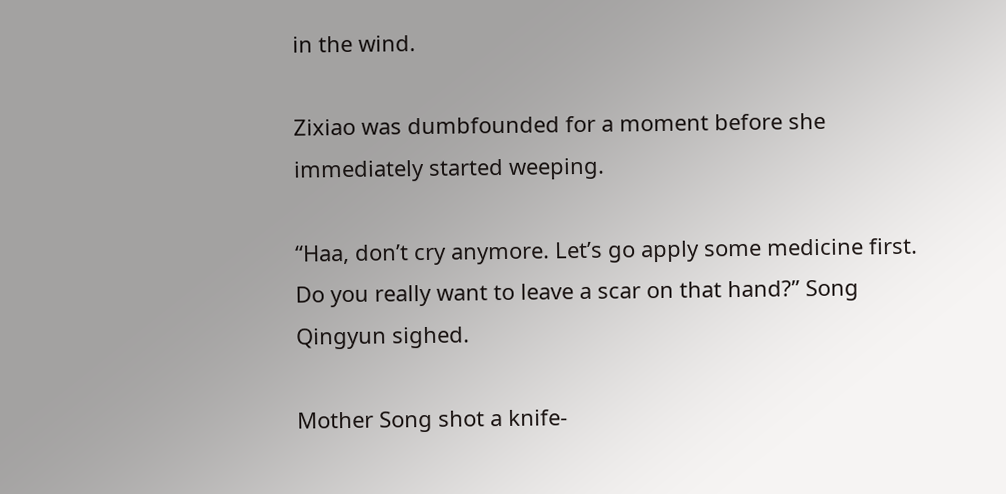in the wind.

Zixiao was dumbfounded for a moment before she immediately started weeping.

“Haa, don’t cry anymore. Let’s go apply some medicine first. Do you really want to leave a scar on that hand?” Song Qingyun sighed.

Mother Song shot a knife-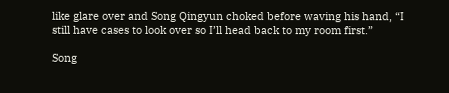like glare over and Song Qingyun choked before waving his hand, “I still have cases to look over so I’ll head back to my room first.”

Song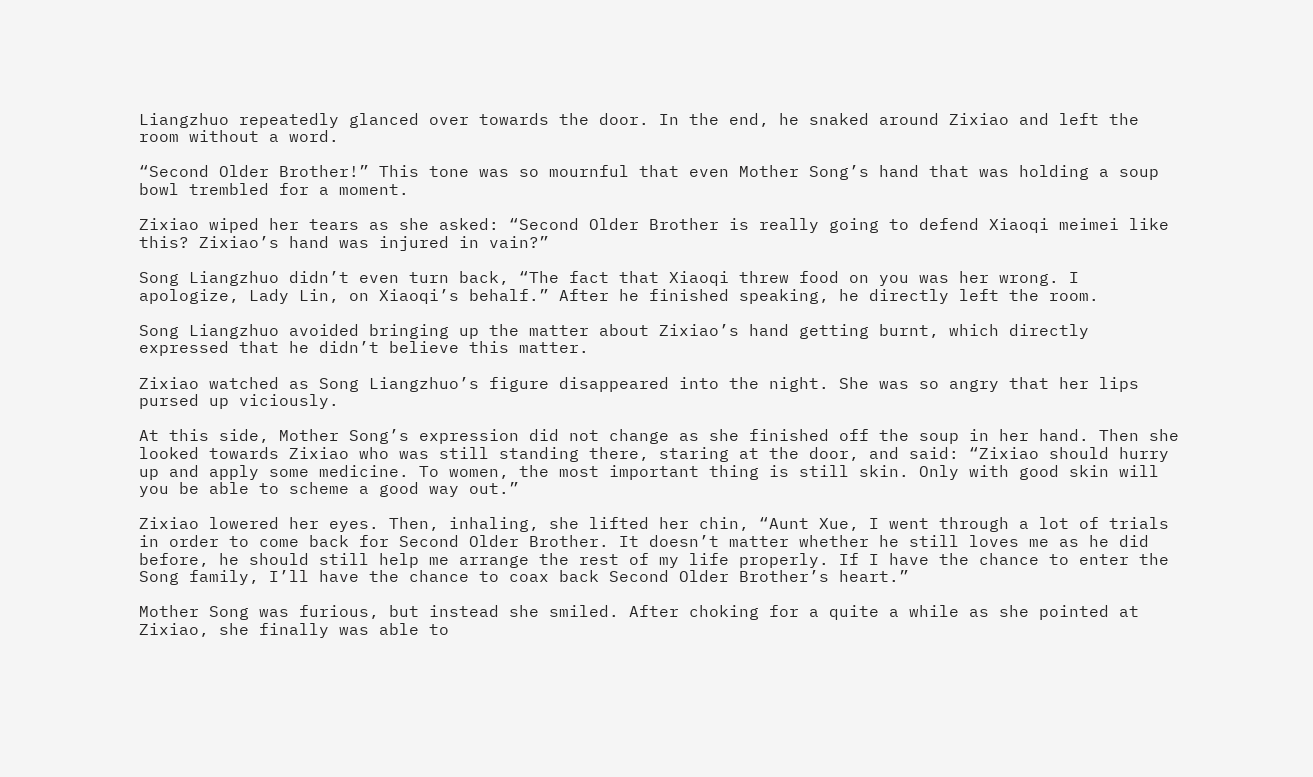Liangzhuo repeatedly glanced over towards the door. In the end, he snaked around Zixiao and left the room without a word.

“Second Older Brother!” This tone was so mournful that even Mother Song’s hand that was holding a soup bowl trembled for a moment.

Zixiao wiped her tears as she asked: “Second Older Brother is really going to defend Xiaoqi meimei like this? Zixiao’s hand was injured in vain?”

Song Liangzhuo didn’t even turn back, “The fact that Xiaoqi threw food on you was her wrong. I apologize, Lady Lin, on Xiaoqi’s behalf.” After he finished speaking, he directly left the room.

Song Liangzhuo avoided bringing up the matter about Zixiao’s hand getting burnt, which directly expressed that he didn’t believe this matter.

Zixiao watched as Song Liangzhuo’s figure disappeared into the night. She was so angry that her lips pursed up viciously.

At this side, Mother Song’s expression did not change as she finished off the soup in her hand. Then she looked towards Zixiao who was still standing there, staring at the door, and said: “Zixiao should hurry up and apply some medicine. To women, the most important thing is still skin. Only with good skin will you be able to scheme a good way out.”

Zixiao lowered her eyes. Then, inhaling, she lifted her chin, “Aunt Xue, I went through a lot of trials in order to come back for Second Older Brother. It doesn’t matter whether he still loves me as he did before, he should still help me arrange the rest of my life properly. If I have the chance to enter the Song family, I’ll have the chance to coax back Second Older Brother’s heart.”

Mother Song was furious, but instead she smiled. After choking for a quite a while as she pointed at Zixiao, she finally was able to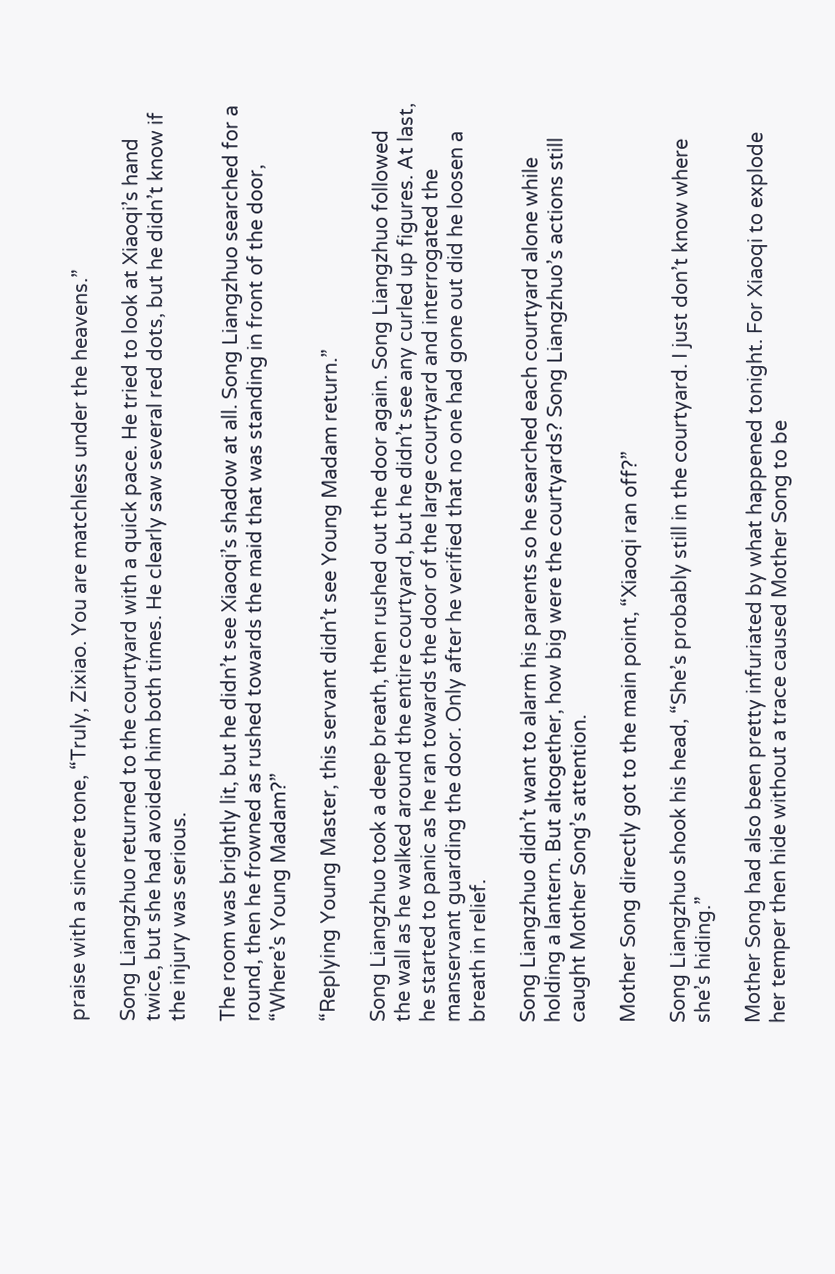praise with a sincere tone, “Truly, Zixiao. You are matchless under the heavens.”

Song Liangzhuo returned to the courtyard with a quick pace. He tried to look at Xiaoqi’s hand twice, but she had avoided him both times. He clearly saw several red dots, but he didn’t know if the injury was serious.

The room was brightly lit, but he didn’t see Xiaoqi’s shadow at all. Song Liangzhuo searched for a round, then he frowned as rushed towards the maid that was standing in front of the door, “Where’s Young Madam?”

“Replying Young Master, this servant didn’t see Young Madam return.”

Song Liangzhuo took a deep breath, then rushed out the door again. Song Liangzhuo followed the wall as he walked around the entire courtyard, but he didn’t see any curled up figures. At last, he started to panic as he ran towards the door of the large courtyard and interrogated the manservant guarding the door. Only after he verified that no one had gone out did he loosen a breath in relief.

Song Liangzhuo didn’t want to alarm his parents so he searched each courtyard alone while holding a lantern. But altogether, how big were the courtyards? Song Liangzhuo’s actions still caught Mother Song’s attention.

Mother Song directly got to the main point, “Xiaoqi ran off?”

Song Liangzhuo shook his head, “She’s probably still in the courtyard. I just don’t know where she’s hiding.”

Mother Song had also been pretty infuriated by what happened tonight. For Xiaoqi to explode her temper then hide without a trace caused Mother Song to be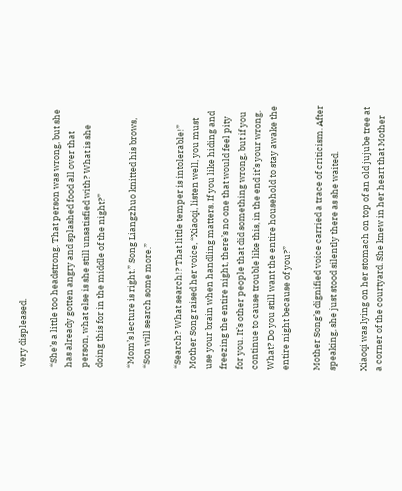very displeased.

“She’s a little too headstrong. That person was wrong, but she has already gotten angry and splashed food all over that person, what else is she still unsatisfied with? What is she doing this for in the middle of the night?”

“Mom’s lecture is right.” Song Liangzhuo knitted his brows, “Son will search some more.”

“Search? What search!? That little temper is intolerable!” Mother Song raised her voice, “Xiaoqi, listen well, you must use your brain when handling matters. If you like hiding and freezing the entire night, there’s no one that would feel pity for you. It’s other people that did something wrong, but if you continue to cause trouble like this, in the end it’s your wrong. What? Do you still want the entire household to stay awake the entire night because of you?”

Mother Song’s dignified voice carried a trace of criticism. After speaking, she just stood silently there as she waited.

Xiaoqi was lying on her stomach on top of an old jujube tree at a corner of the courtyard. She knew in her heart that Mother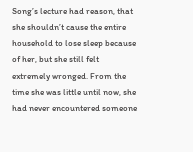Song’s lecture had reason, that she shouldn’t cause the entire household to lose sleep because of her, but she still felt extremely wronged. From the time she was little until now, she had never encountered someone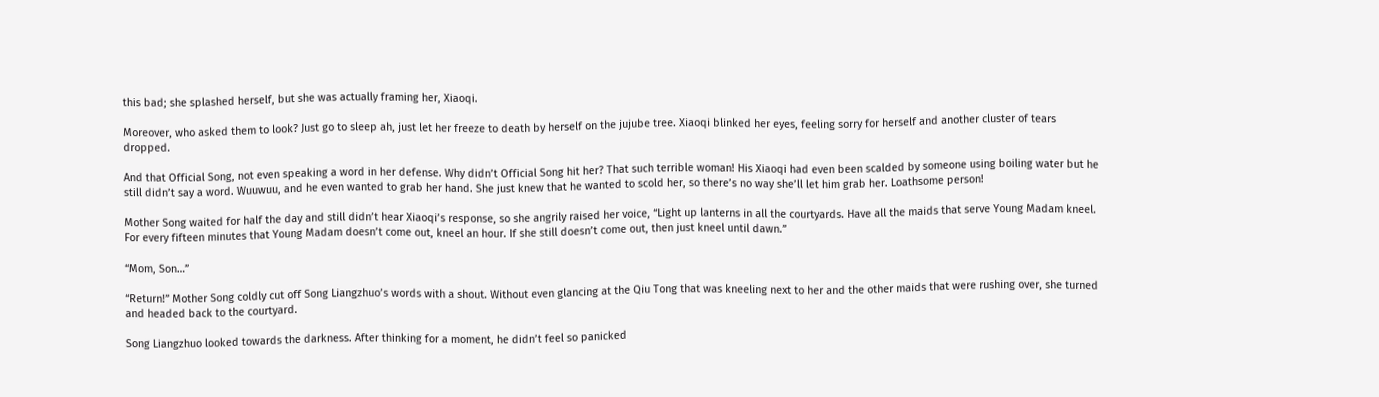this bad; she splashed herself, but she was actually framing her, Xiaoqi.

Moreover, who asked them to look? Just go to sleep ah, just let her freeze to death by herself on the jujube tree. Xiaoqi blinked her eyes, feeling sorry for herself and another cluster of tears dropped.

And that Official Song, not even speaking a word in her defense. Why didn’t Official Song hit her? That such terrible woman! His Xiaoqi had even been scalded by someone using boiling water but he still didn’t say a word. Wuuwuu, and he even wanted to grab her hand. She just knew that he wanted to scold her, so there’s no way she’ll let him grab her. Loathsome person!

Mother Song waited for half the day and still didn’t hear Xiaoqi’s response, so she angrily raised her voice, “Light up lanterns in all the courtyards. Have all the maids that serve Young Madam kneel. For every fifteen minutes that Young Madam doesn’t come out, kneel an hour. If she still doesn’t come out, then just kneel until dawn.”

“Mom, Son…”

“Return!” Mother Song coldly cut off Song Liangzhuo’s words with a shout. Without even glancing at the Qiu Tong that was kneeling next to her and the other maids that were rushing over, she turned and headed back to the courtyard.

Song Liangzhuo looked towards the darkness. After thinking for a moment, he didn’t feel so panicked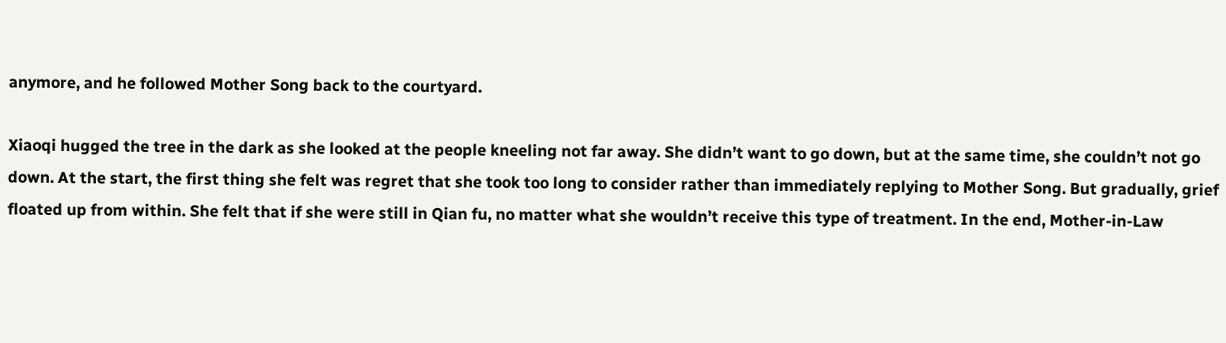anymore, and he followed Mother Song back to the courtyard.

Xiaoqi hugged the tree in the dark as she looked at the people kneeling not far away. She didn’t want to go down, but at the same time, she couldn’t not go down. At the start, the first thing she felt was regret that she took too long to consider rather than immediately replying to Mother Song. But gradually, grief floated up from within. She felt that if she were still in Qian fu, no matter what she wouldn’t receive this type of treatment. In the end, Mother-in-Law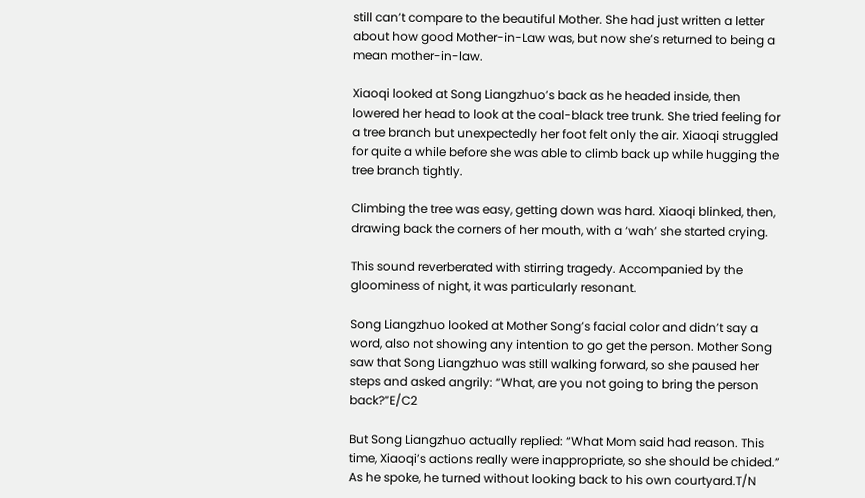still can’t compare to the beautiful Mother. She had just written a letter about how good Mother-in-Law was, but now she’s returned to being a mean mother-in-law.

Xiaoqi looked at Song Liangzhuo’s back as he headed inside, then lowered her head to look at the coal-black tree trunk. She tried feeling for a tree branch but unexpectedly her foot felt only the air. Xiaoqi struggled for quite a while before she was able to climb back up while hugging the tree branch tightly.

Climbing the tree was easy, getting down was hard. Xiaoqi blinked, then, drawing back the corners of her mouth, with a ‘wah’ she started crying.

This sound reverberated with stirring tragedy. Accompanied by the gloominess of night, it was particularly resonant.

Song Liangzhuo looked at Mother Song’s facial color and didn’t say a word, also not showing any intention to go get the person. Mother Song saw that Song Liangzhuo was still walking forward, so she paused her steps and asked angrily: “What, are you not going to bring the person back?”E/C2

But Song Liangzhuo actually replied: “What Mom said had reason. This time, Xiaoqi’s actions really were inappropriate, so she should be chided.” As he spoke, he turned without looking back to his own courtyard.T/N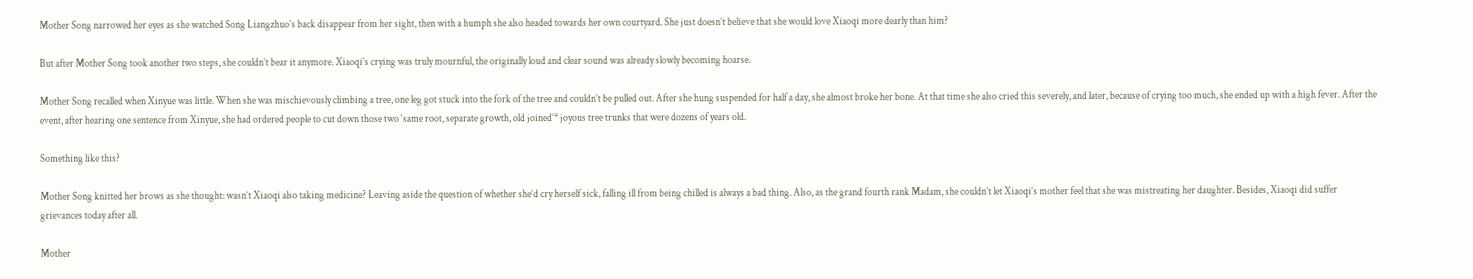Mother Song narrowed her eyes as she watched Song Liangzhuo’s back disappear from her sight, then with a humph she also headed towards her own courtyard. She just doesn’t believe that she would love Xiaoqi more dearly than him?

But after Mother Song took another two steps, she couldn’t bear it anymore. Xiaoqi’s crying was truly mournful, the originally loud and clear sound was already slowly becoming hoarse.

Mother Song recalled when Xinyue was little. When she was mischievously climbing a tree, one leg got stuck into the fork of the tree and couldn’t be pulled out. After she hung suspended for half a day, she almost broke her bone. At that time she also cried this severely, and later, because of crying too much, she ended up with a high fever. After the event, after hearing one sentence from Xinyue, she had ordered people to cut down those two ‘same root, separate growth, old joined’* joyous tree trunks that were dozens of years old.

Something like this?

Mother Song knitted her brows as she thought: wasn’t Xiaoqi also taking medicine? Leaving aside the question of whether she’d cry herself sick, falling ill from being chilled is always a bad thing. Also, as the grand fourth rank Madam, she couldn’t let Xiaoqi’s mother feel that she was mistreating her daughter. Besides, Xiaoqi did suffer grievances today after all.

Mother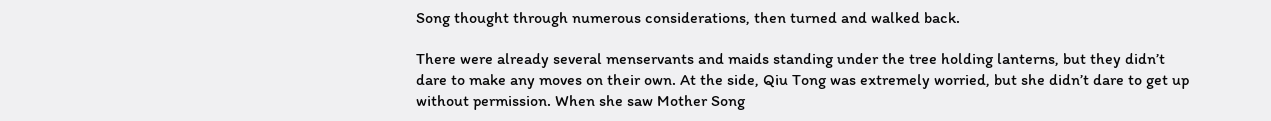Song thought through numerous considerations, then turned and walked back.

There were already several menservants and maids standing under the tree holding lanterns, but they didn’t dare to make any moves on their own. At the side, Qiu Tong was extremely worried, but she didn’t dare to get up without permission. When she saw Mother Song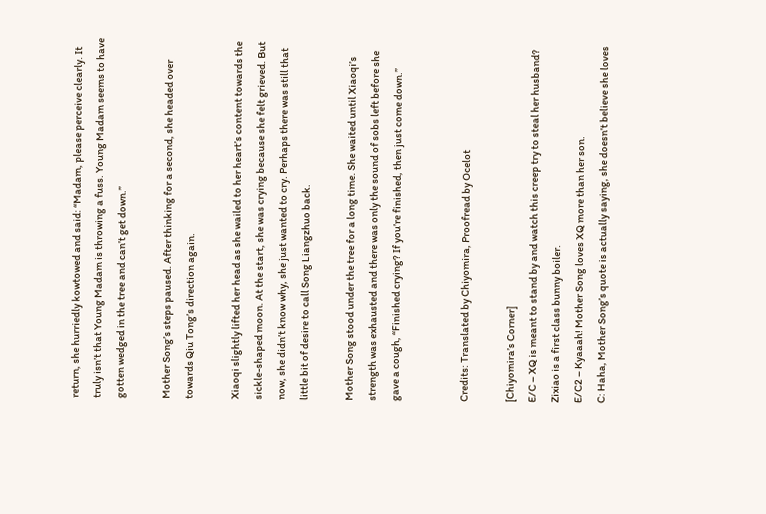return, she hurriedly kowtowed and said: “Madam, please perceive clearly. It truly isn’t that Young Madam is throwing a fuss. Young Madam seems to have gotten wedged in the tree and can’t get down.”

Mother Song’s steps paused. After thinking for a second, she headed over towards Qiu Tong’s direction again.

Xiaoqi slightly lifted her head as she wailed to her heart’s content towards the sickle-shaped moon. At the start, she was crying because she felt grieved. But now, she didn’t know why, she just wanted to cry. Perhaps there was still that little bit of desire to call Song Liangzhuo back.

Mother Song stood under the tree for a long time. She waited until Xiaoqi’s strength was exhausted and there was only the sound of sobs left before she gave a cough, “Finished crying? If you’re finished, then just come down.”


Credits: Translated by Chiyomira, Proofread by Ocelot

[Chiyomira’s Corner]
E/C – XQ is meant to stand by and watch this creep try to steal her husband? Zixiao is a first class bunny boiler.
E/C2 – Kyaaah! Mother Song loves XQ more than her son.
C: Haha, Mother Song’s quote is actually saying, she doesn’t believe she loves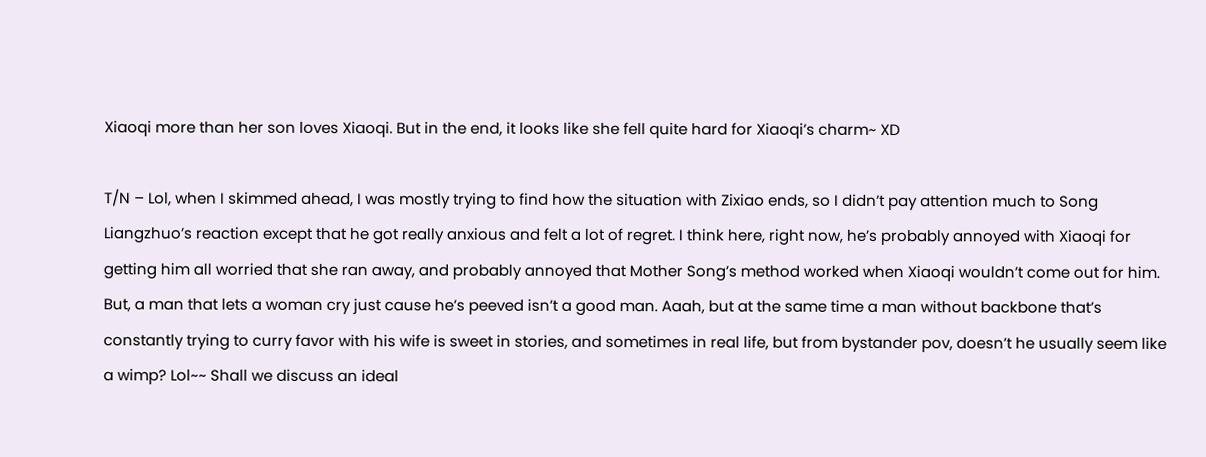Xiaoqi more than her son loves Xiaoqi. But in the end, it looks like she fell quite hard for Xiaoqi’s charm~ XD

T/N – Lol, when I skimmed ahead, I was mostly trying to find how the situation with Zixiao ends, so I didn’t pay attention much to Song Liangzhuo’s reaction except that he got really anxious and felt a lot of regret. I think here, right now, he’s probably annoyed with Xiaoqi for getting him all worried that she ran away, and probably annoyed that Mother Song’s method worked when Xiaoqi wouldn’t come out for him. But, a man that lets a woman cry just cause he’s peeved isn’t a good man. Aaah, but at the same time a man without backbone that’s constantly trying to curry favor with his wife is sweet in stories, and sometimes in real life, but from bystander pov, doesn’t he usually seem like a wimp? Lol~~ Shall we discuss an ideal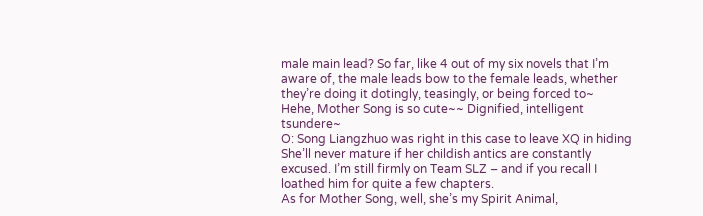male main lead? So far, like 4 out of my six novels that I’m aware of, the male leads bow to the female leads, whether they’re doing it dotingly, teasingly, or being forced to~
Hehe, Mother Song is so cute~~ Dignified, intelligent tsundere~
O: Song Liangzhuo was right in this case to leave XQ in hiding She’ll never mature if her childish antics are constantly excused. I’m still firmly on Team SLZ – and if you recall I loathed him for quite a few chapters.
As for Mother Song, well, she’s my Spirit Animal,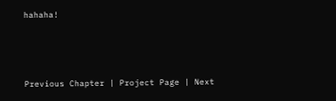hahaha!



Previous Chapter | Project Page | Next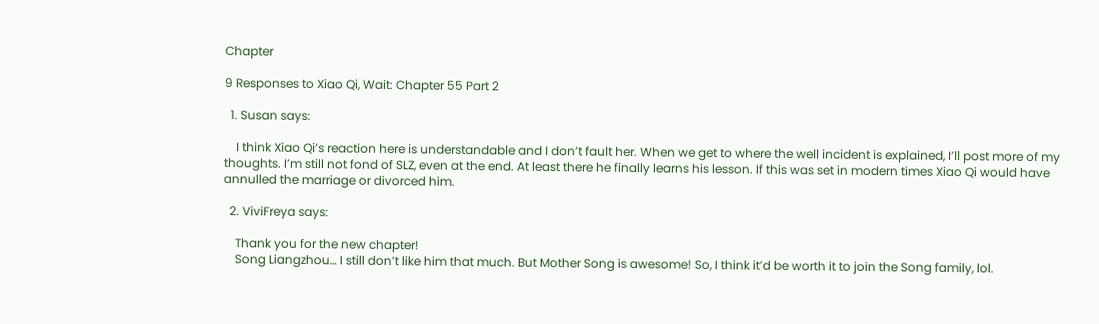Chapter

9 Responses to Xiao Qi, Wait: Chapter 55 Part 2

  1. Susan says:

    I think Xiao Qi’s reaction here is understandable and I don’t fault her. When we get to where the well incident is explained, I’ll post more of my thoughts. I’m still not fond of SLZ, even at the end. At least there he finally learns his lesson. If this was set in modern times Xiao Qi would have annulled the marriage or divorced him.

  2. ViviFreya says:

    Thank you for the new chapter!
    Song Liangzhou… I still don’t like him that much. But Mother Song is awesome! So, I think it’d be worth it to join the Song family, lol.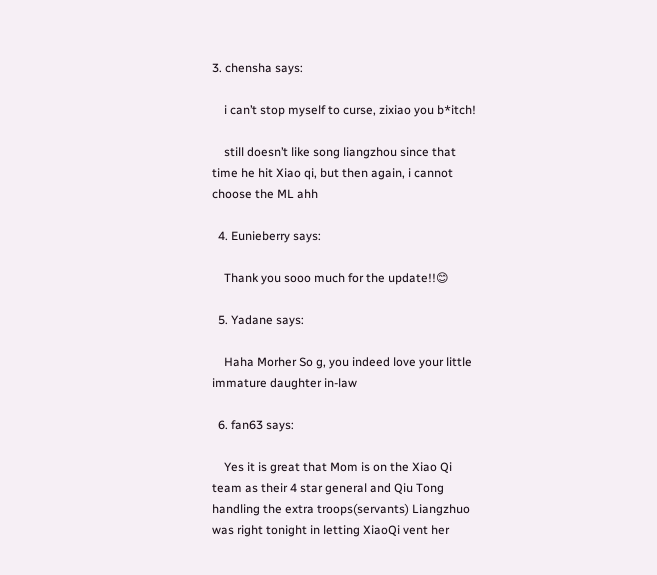3. chensha says:

    i can’t stop myself to curse, zixiao you b*itch!

    still doesn’t like song liangzhou since that time he hit Xiao qi, but then again, i cannot choose the ML ahh

  4. Eunieberry says:

    Thank you sooo much for the update!!😊

  5. Yadane says:

    Haha Morher So g, you indeed love your little immature daughter in-law

  6. fan63 says:

    Yes it is great that Mom is on the Xiao Qi team as their 4 star general and Qiu Tong handling the extra troops(servants) Liangzhuo was right tonight in letting XiaoQi vent her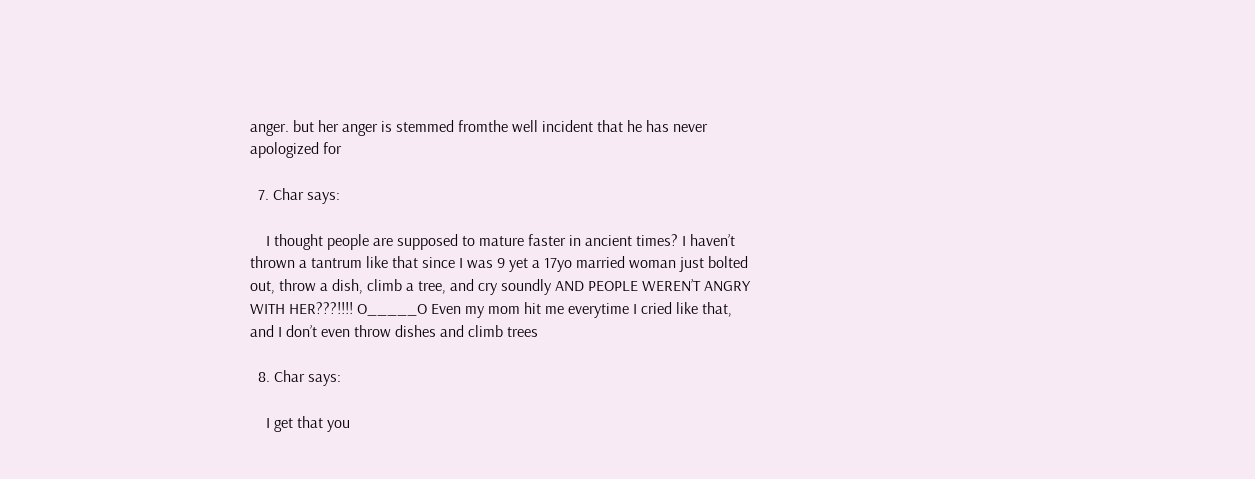anger. but her anger is stemmed fromthe well incident that he has never apologized for

  7. Char says:

    I thought people are supposed to mature faster in ancient times? I haven’t thrown a tantrum like that since I was 9 yet a 17yo married woman just bolted out, throw a dish, climb a tree, and cry soundly AND PEOPLE WEREN’T ANGRY WITH HER???!!!! O_____O Even my mom hit me everytime I cried like that, and I don’t even throw dishes and climb trees

  8. Char says:

    I get that you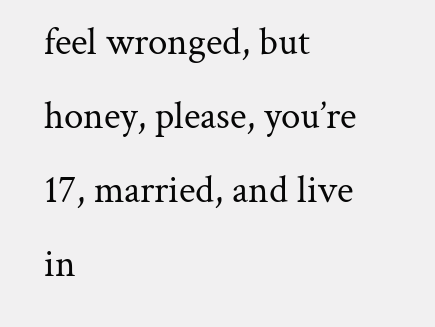feel wronged, but honey, please, you’re 17, married, and live in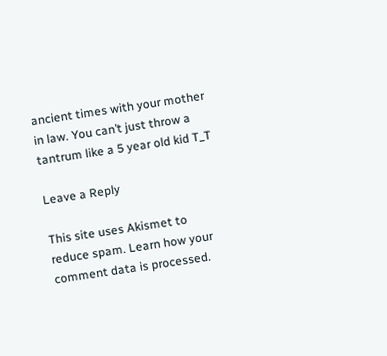ancient times with your mother in law. You can’t just throw a tantrum like a 5 year old kid T_T

Leave a Reply

This site uses Akismet to reduce spam. Learn how your comment data is processed.